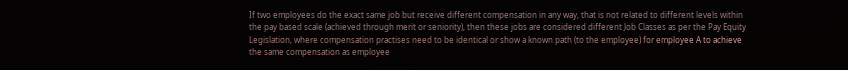If two employees do the exact same job but receive different compensation in any way, that is not related to different levels within the pay based scale (achieved through merit or seniority), then these jobs are considered different Job Classes as per the Pay Equity Legislation, where compensation practises need to be identical or show a known path (to the employee) for employee A to achieve the same compensation as employee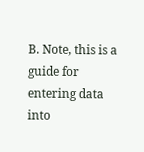B. Note, this is a guide for entering data into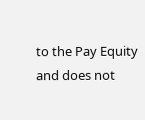to the Pay Equity and does not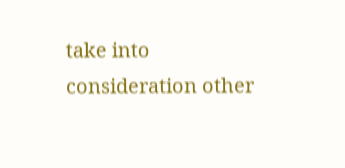take into consideration other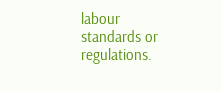labour standards or regulations.